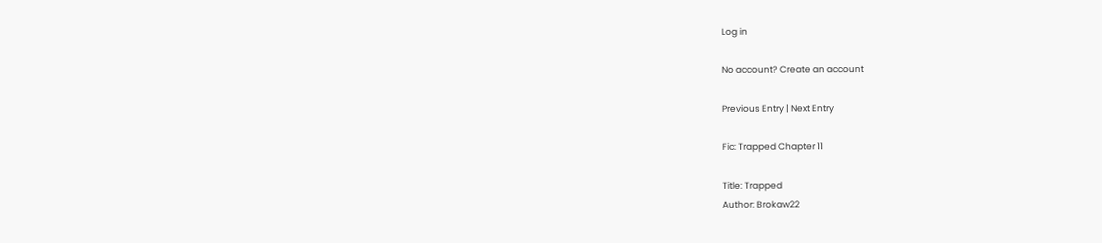Log in

No account? Create an account

Previous Entry | Next Entry

Fic: Trapped Chapter 11

Title: Trapped
Author: Brokaw22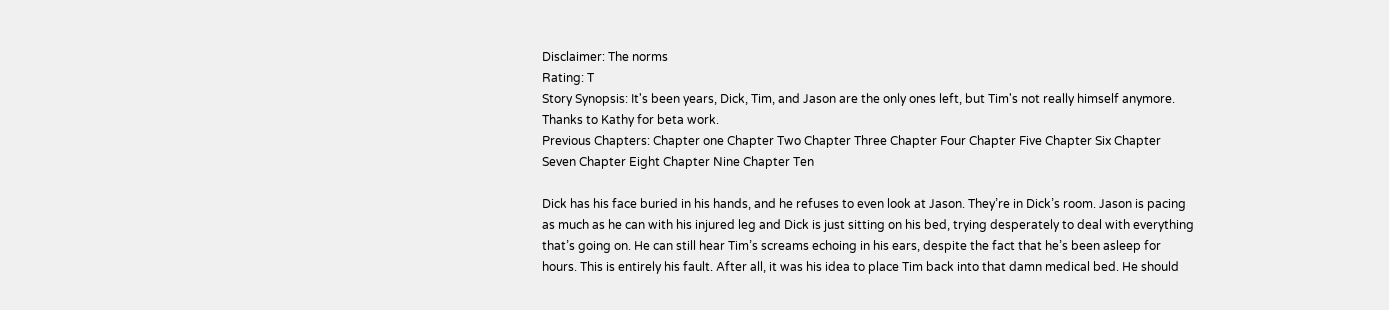Disclaimer: The norms
Rating: T
Story Synopsis: It's been years, Dick, Tim, and Jason are the only ones left, but Tim's not really himself anymore.
Thanks to Kathy for beta work.
Previous Chapters: Chapter one Chapter Two Chapter Three Chapter Four Chapter Five Chapter Six Chapter Seven Chapter Eight Chapter Nine Chapter Ten

Dick has his face buried in his hands, and he refuses to even look at Jason. They’re in Dick’s room. Jason is pacing as much as he can with his injured leg and Dick is just sitting on his bed, trying desperately to deal with everything that’s going on. He can still hear Tim’s screams echoing in his ears, despite the fact that he’s been asleep for hours. This is entirely his fault. After all, it was his idea to place Tim back into that damn medical bed. He should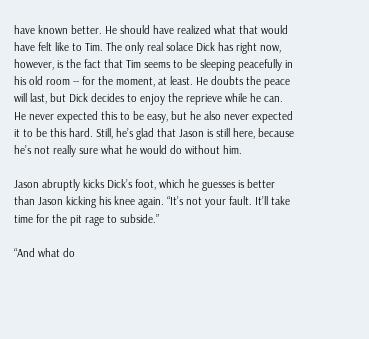have known better. He should have realized what that would have felt like to Tim. The only real solace Dick has right now, however, is the fact that Tim seems to be sleeping peacefully in his old room -- for the moment, at least. He doubts the peace will last, but Dick decides to enjoy the reprieve while he can. He never expected this to be easy, but he also never expected it to be this hard. Still, he’s glad that Jason is still here, because he’s not really sure what he would do without him.

Jason abruptly kicks Dick’s foot, which he guesses is better than Jason kicking his knee again. “It’s not your fault. It’ll take time for the pit rage to subside.”

“And what do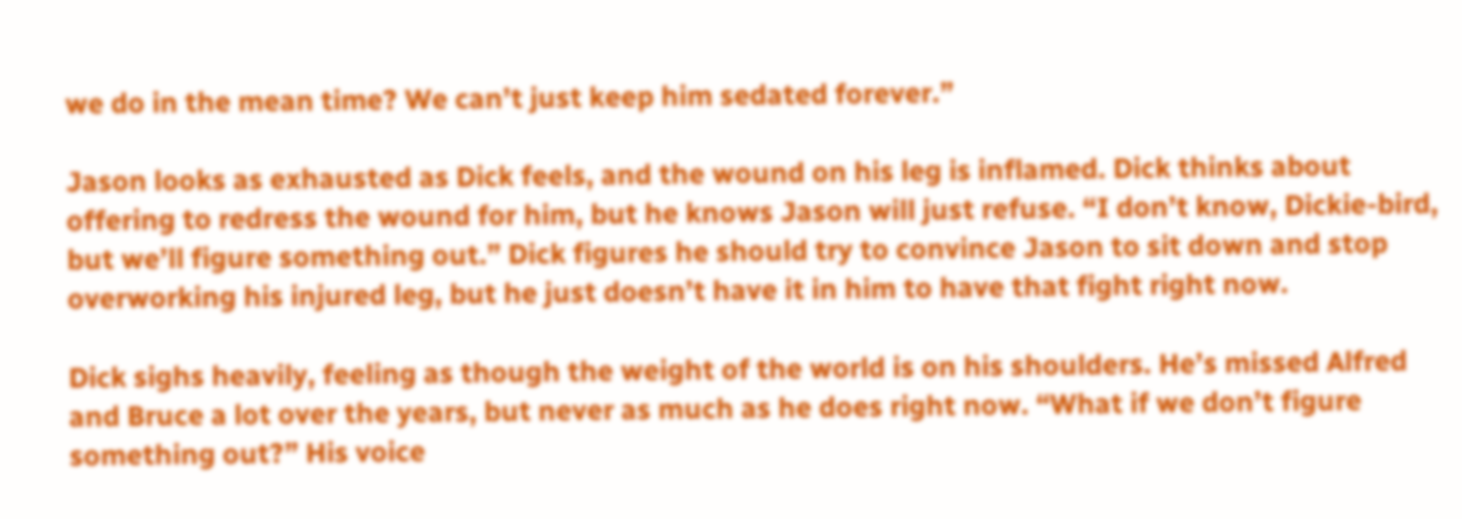we do in the mean time? We can’t just keep him sedated forever.”

Jason looks as exhausted as Dick feels, and the wound on his leg is inflamed. Dick thinks about offering to redress the wound for him, but he knows Jason will just refuse. “I don’t know, Dickie-bird, but we’ll figure something out.” Dick figures he should try to convince Jason to sit down and stop overworking his injured leg, but he just doesn’t have it in him to have that fight right now.

Dick sighs heavily, feeling as though the weight of the world is on his shoulders. He’s missed Alfred and Bruce a lot over the years, but never as much as he does right now. “What if we don’t figure something out?” His voice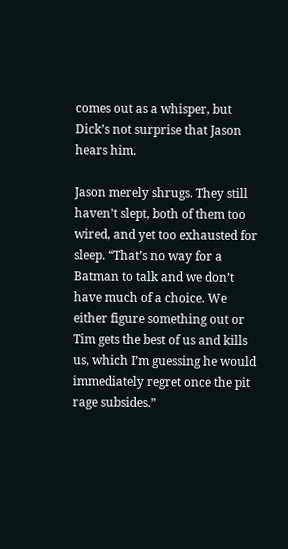comes out as a whisper, but Dick’s not surprise that Jason hears him.

Jason merely shrugs. They still haven’t slept, both of them too wired, and yet too exhausted for sleep. “That’s no way for a Batman to talk and we don’t have much of a choice. We either figure something out or Tim gets the best of us and kills us, which I’m guessing he would immediately regret once the pit rage subsides.”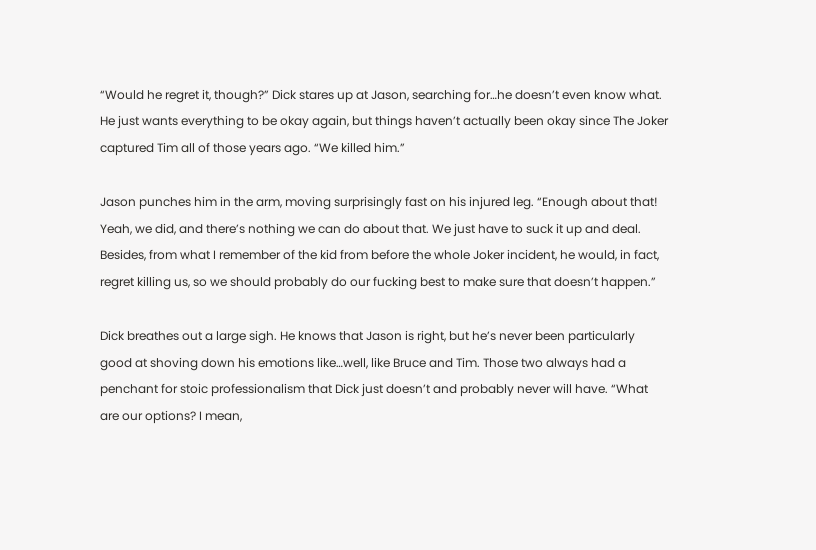“Would he regret it, though?” Dick stares up at Jason, searching for…he doesn’t even know what. He just wants everything to be okay again, but things haven’t actually been okay since The Joker captured Tim all of those years ago. “We killed him.”

Jason punches him in the arm, moving surprisingly fast on his injured leg. “Enough about that! Yeah, we did, and there’s nothing we can do about that. We just have to suck it up and deal. Besides, from what I remember of the kid from before the whole Joker incident, he would, in fact, regret killing us, so we should probably do our fucking best to make sure that doesn’t happen.”

Dick breathes out a large sigh. He knows that Jason is right, but he’s never been particularly good at shoving down his emotions like…well, like Bruce and Tim. Those two always had a penchant for stoic professionalism that Dick just doesn’t and probably never will have. “What are our options? I mean,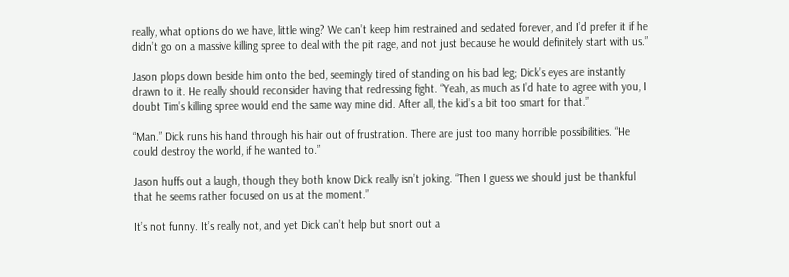really, what options do we have, little wing? We can’t keep him restrained and sedated forever, and I’d prefer it if he didn’t go on a massive killing spree to deal with the pit rage, and not just because he would definitely start with us.”

Jason plops down beside him onto the bed, seemingly tired of standing on his bad leg; Dick’s eyes are instantly drawn to it. He really should reconsider having that redressing fight. “Yeah, as much as I’d hate to agree with you, I doubt Tim’s killing spree would end the same way mine did. After all, the kid’s a bit too smart for that.”

“Man.” Dick runs his hand through his hair out of frustration. There are just too many horrible possibilities. “He could destroy the world, if he wanted to.”

Jason huffs out a laugh, though they both know Dick really isn’t joking. “Then I guess we should just be thankful that he seems rather focused on us at the moment.”

It’s not funny. It’s really not, and yet Dick can’t help but snort out a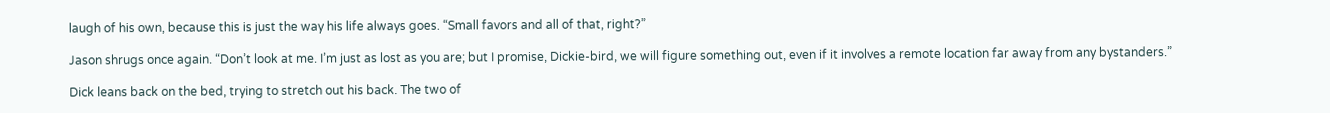laugh of his own, because this is just the way his life always goes. “Small favors and all of that, right?”

Jason shrugs once again. “Don’t look at me. I’m just as lost as you are; but I promise, Dickie-bird, we will figure something out, even if it involves a remote location far away from any bystanders.”

Dick leans back on the bed, trying to stretch out his back. The two of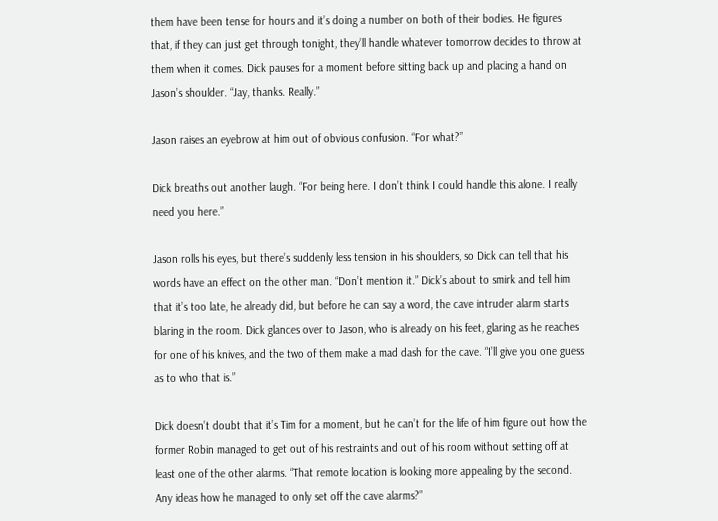them have been tense for hours and it’s doing a number on both of their bodies. He figures that, if they can just get through tonight, they’ll handle whatever tomorrow decides to throw at them when it comes. Dick pauses for a moment before sitting back up and placing a hand on Jason’s shoulder. “Jay, thanks. Really.”

Jason raises an eyebrow at him out of obvious confusion. “For what?”

Dick breaths out another laugh. “For being here. I don’t think I could handle this alone. I really need you here.”

Jason rolls his eyes, but there’s suddenly less tension in his shoulders, so Dick can tell that his words have an effect on the other man. “Don’t mention it.” Dick’s about to smirk and tell him that it’s too late, he already did, but before he can say a word, the cave intruder alarm starts blaring in the room. Dick glances over to Jason, who is already on his feet, glaring as he reaches for one of his knives, and the two of them make a mad dash for the cave. “I’ll give you one guess as to who that is.”

Dick doesn’t doubt that it’s Tim for a moment, but he can’t for the life of him figure out how the former Robin managed to get out of his restraints and out of his room without setting off at least one of the other alarms. “That remote location is looking more appealing by the second. Any ideas how he managed to only set off the cave alarms?”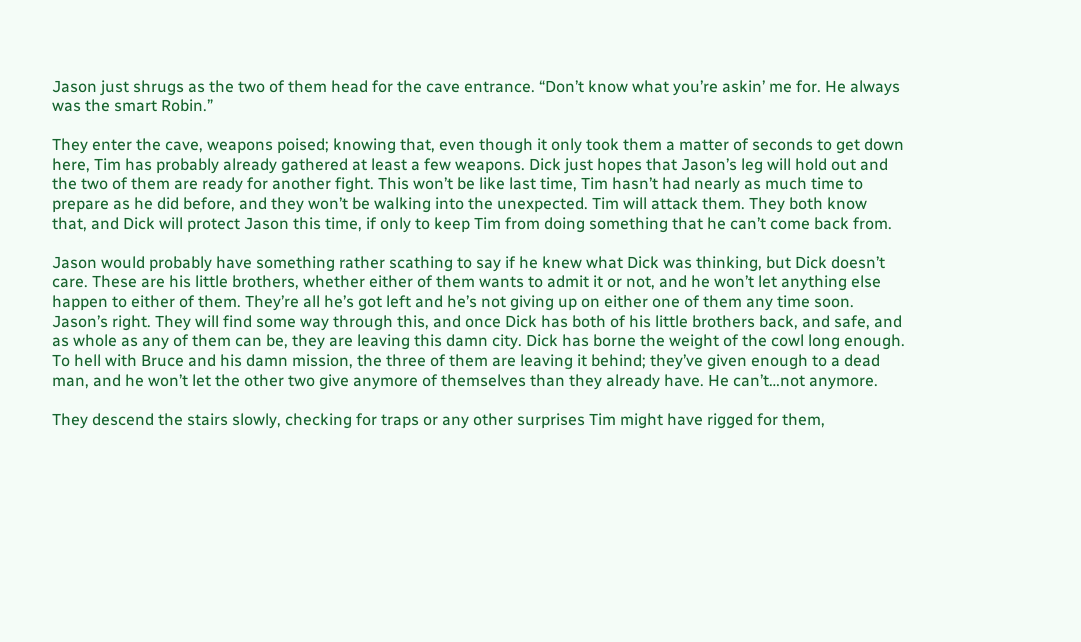Jason just shrugs as the two of them head for the cave entrance. “Don’t know what you’re askin’ me for. He always was the smart Robin.”

They enter the cave, weapons poised; knowing that, even though it only took them a matter of seconds to get down here, Tim has probably already gathered at least a few weapons. Dick just hopes that Jason’s leg will hold out and the two of them are ready for another fight. This won’t be like last time, Tim hasn’t had nearly as much time to prepare as he did before, and they won’t be walking into the unexpected. Tim will attack them. They both know that, and Dick will protect Jason this time, if only to keep Tim from doing something that he can’t come back from.

Jason would probably have something rather scathing to say if he knew what Dick was thinking, but Dick doesn’t care. These are his little brothers, whether either of them wants to admit it or not, and he won’t let anything else happen to either of them. They’re all he’s got left and he’s not giving up on either one of them any time soon. Jason’s right. They will find some way through this, and once Dick has both of his little brothers back, and safe, and as whole as any of them can be, they are leaving this damn city. Dick has borne the weight of the cowl long enough. To hell with Bruce and his damn mission, the three of them are leaving it behind; they’ve given enough to a dead man, and he won’t let the other two give anymore of themselves than they already have. He can’t…not anymore.

They descend the stairs slowly, checking for traps or any other surprises Tim might have rigged for them,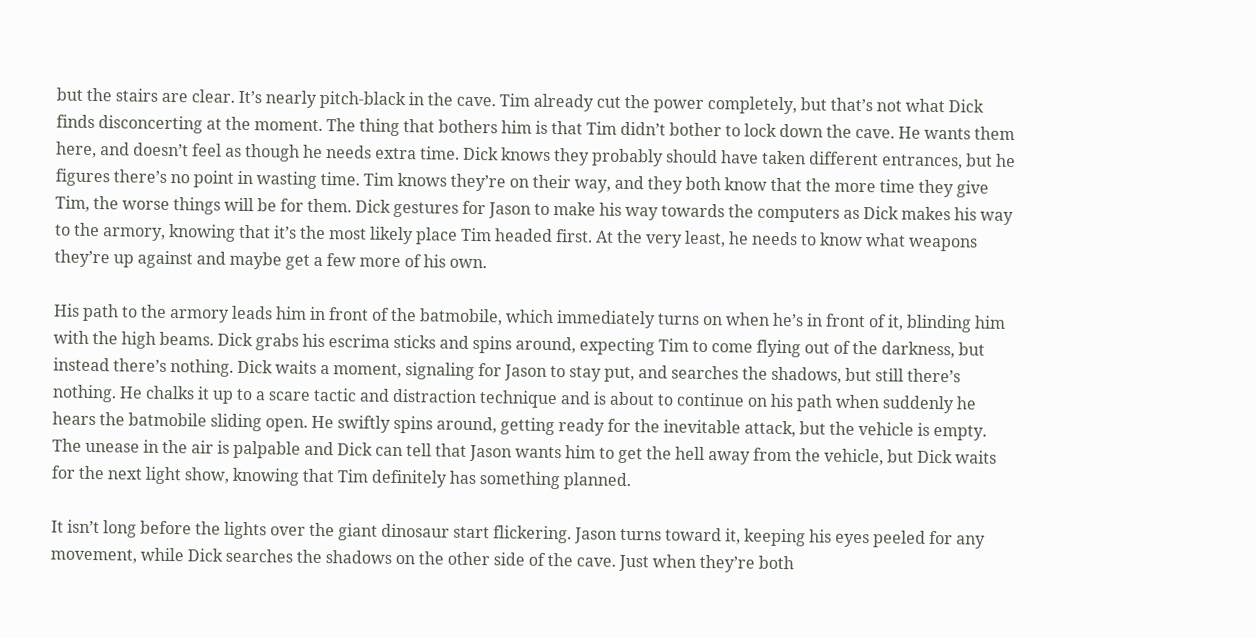but the stairs are clear. It’s nearly pitch-black in the cave. Tim already cut the power completely, but that’s not what Dick finds disconcerting at the moment. The thing that bothers him is that Tim didn’t bother to lock down the cave. He wants them here, and doesn’t feel as though he needs extra time. Dick knows they probably should have taken different entrances, but he figures there’s no point in wasting time. Tim knows they’re on their way, and they both know that the more time they give Tim, the worse things will be for them. Dick gestures for Jason to make his way towards the computers as Dick makes his way to the armory, knowing that it’s the most likely place Tim headed first. At the very least, he needs to know what weapons they’re up against and maybe get a few more of his own.

His path to the armory leads him in front of the batmobile, which immediately turns on when he’s in front of it, blinding him with the high beams. Dick grabs his escrima sticks and spins around, expecting Tim to come flying out of the darkness, but instead there’s nothing. Dick waits a moment, signaling for Jason to stay put, and searches the shadows, but still there’s nothing. He chalks it up to a scare tactic and distraction technique and is about to continue on his path when suddenly he hears the batmobile sliding open. He swiftly spins around, getting ready for the inevitable attack, but the vehicle is empty. The unease in the air is palpable and Dick can tell that Jason wants him to get the hell away from the vehicle, but Dick waits for the next light show, knowing that Tim definitely has something planned.

It isn’t long before the lights over the giant dinosaur start flickering. Jason turns toward it, keeping his eyes peeled for any movement, while Dick searches the shadows on the other side of the cave. Just when they’re both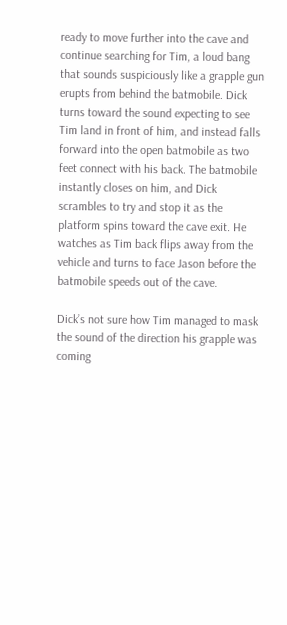ready to move further into the cave and continue searching for Tim, a loud bang that sounds suspiciously like a grapple gun erupts from behind the batmobile. Dick turns toward the sound expecting to see Tim land in front of him, and instead falls forward into the open batmobile as two feet connect with his back. The batmobile instantly closes on him, and Dick scrambles to try and stop it as the platform spins toward the cave exit. He watches as Tim back flips away from the vehicle and turns to face Jason before the batmobile speeds out of the cave.

Dick’s not sure how Tim managed to mask the sound of the direction his grapple was coming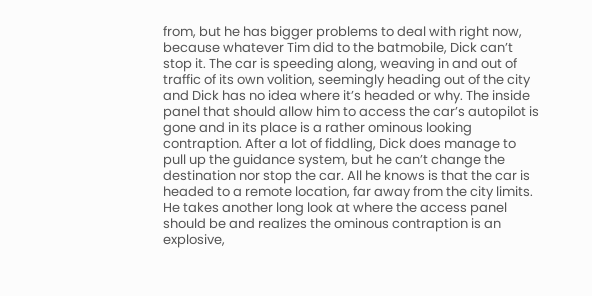from, but he has bigger problems to deal with right now, because whatever Tim did to the batmobile, Dick can’t stop it. The car is speeding along, weaving in and out of traffic of its own volition, seemingly heading out of the city and Dick has no idea where it’s headed or why. The inside panel that should allow him to access the car’s autopilot is gone and in its place is a rather ominous looking contraption. After a lot of fiddling, Dick does manage to pull up the guidance system, but he can’t change the destination nor stop the car. All he knows is that the car is headed to a remote location, far away from the city limits. He takes another long look at where the access panel should be and realizes the ominous contraption is an explosive,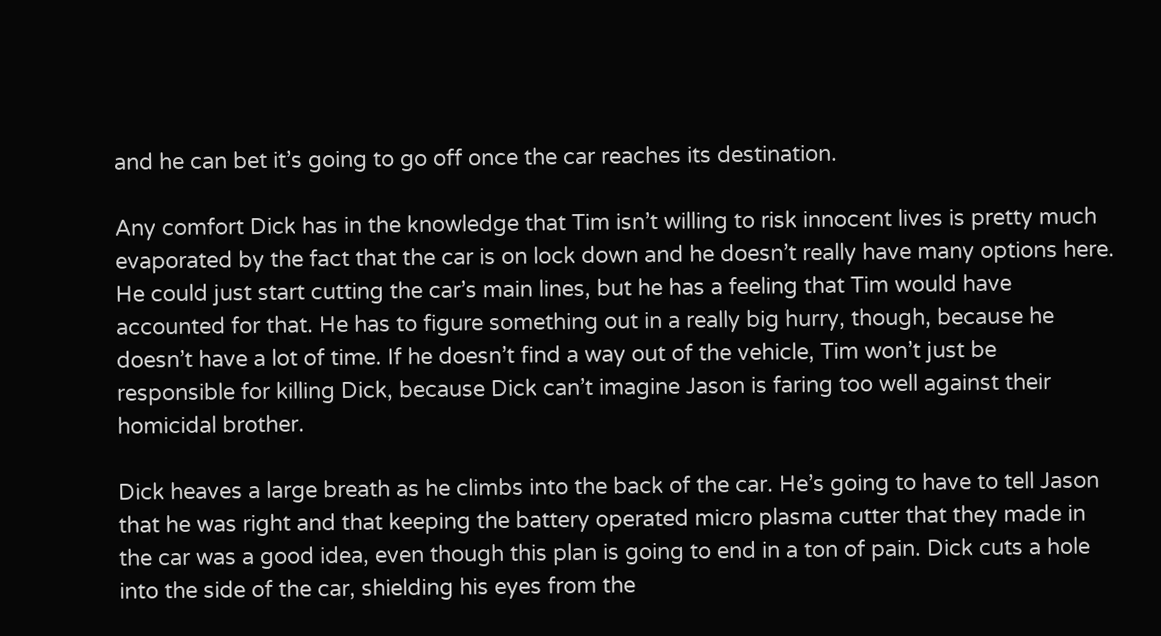and he can bet it’s going to go off once the car reaches its destination.

Any comfort Dick has in the knowledge that Tim isn’t willing to risk innocent lives is pretty much evaporated by the fact that the car is on lock down and he doesn’t really have many options here. He could just start cutting the car’s main lines, but he has a feeling that Tim would have accounted for that. He has to figure something out in a really big hurry, though, because he doesn’t have a lot of time. If he doesn’t find a way out of the vehicle, Tim won’t just be responsible for killing Dick, because Dick can’t imagine Jason is faring too well against their homicidal brother.

Dick heaves a large breath as he climbs into the back of the car. He’s going to have to tell Jason that he was right and that keeping the battery operated micro plasma cutter that they made in the car was a good idea, even though this plan is going to end in a ton of pain. Dick cuts a hole into the side of the car, shielding his eyes from the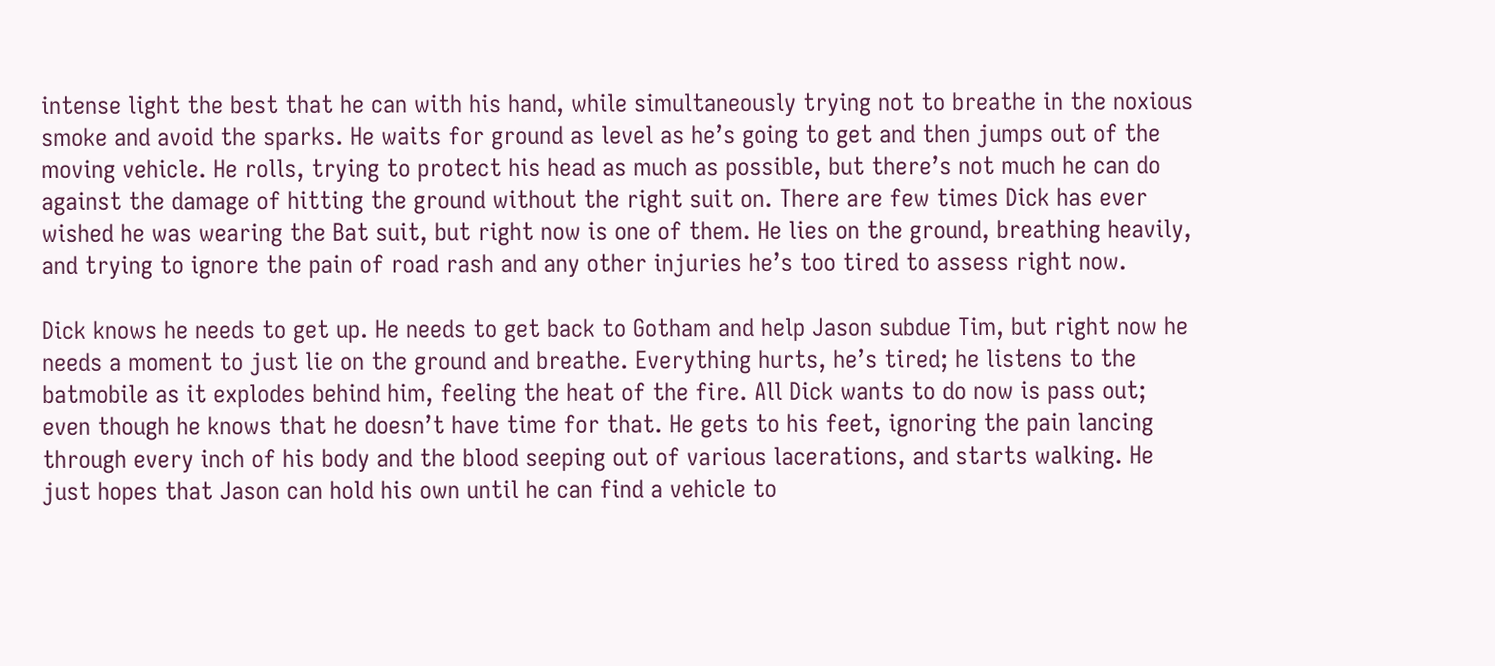intense light the best that he can with his hand, while simultaneously trying not to breathe in the noxious smoke and avoid the sparks. He waits for ground as level as he’s going to get and then jumps out of the moving vehicle. He rolls, trying to protect his head as much as possible, but there’s not much he can do against the damage of hitting the ground without the right suit on. There are few times Dick has ever wished he was wearing the Bat suit, but right now is one of them. He lies on the ground, breathing heavily, and trying to ignore the pain of road rash and any other injuries he’s too tired to assess right now.

Dick knows he needs to get up. He needs to get back to Gotham and help Jason subdue Tim, but right now he needs a moment to just lie on the ground and breathe. Everything hurts, he’s tired; he listens to the batmobile as it explodes behind him, feeling the heat of the fire. All Dick wants to do now is pass out; even though he knows that he doesn’t have time for that. He gets to his feet, ignoring the pain lancing through every inch of his body and the blood seeping out of various lacerations, and starts walking. He just hopes that Jason can hold his own until he can find a vehicle to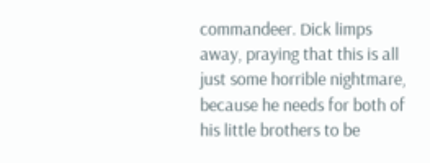commandeer. Dick limps away, praying that this is all just some horrible nightmare, because he needs for both of his little brothers to be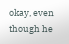okay, even though he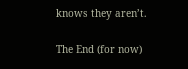knows they aren’t.

The End (for now)